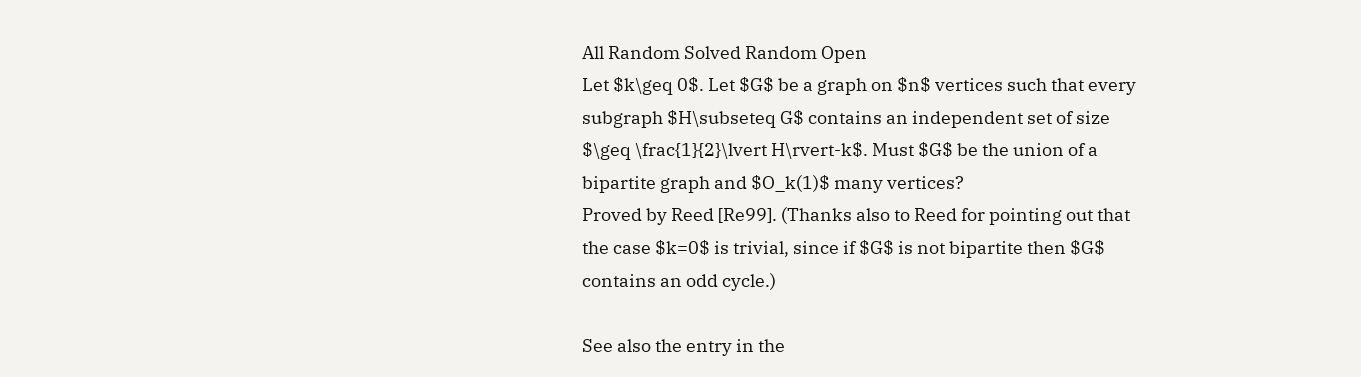All Random Solved Random Open
Let $k\geq 0$. Let $G$ be a graph on $n$ vertices such that every subgraph $H\subseteq G$ contains an independent set of size $\geq \frac{1}{2}\lvert H\rvert-k$. Must $G$ be the union of a bipartite graph and $O_k(1)$ many vertices?
Proved by Reed [Re99]. (Thanks also to Reed for pointing out that the case $k=0$ is trivial, since if $G$ is not bipartite then $G$ contains an odd cycle.)

See also the entry in the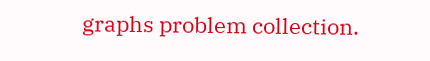graphs problem collection.